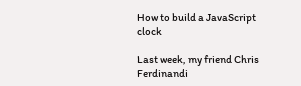How to build a JavaScript clock

Last week, my friend Chris Ferdinandi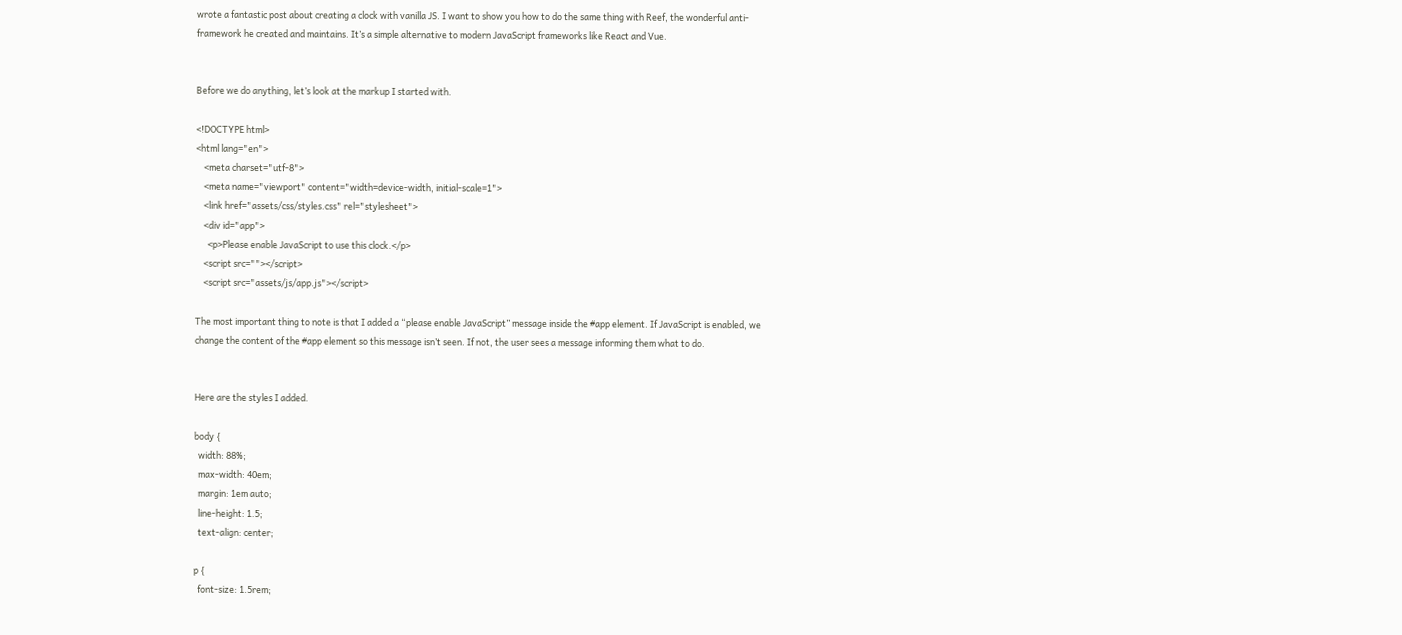wrote a fantastic post about creating a clock with vanilla JS. I want to show you how to do the same thing with Reef, the wonderful anti-framework he created and maintains. It’s a simple alternative to modern JavaScript frameworks like React and Vue.


Before we do anything, let’s look at the markup I started with.

<!DOCTYPE html>
<html lang="en">
    <meta charset="utf-8">
    <meta name="viewport" content="width=device-width, initial-scale=1">
    <link href="assets/css/styles.css" rel="stylesheet">
    <div id="app">
      <p>Please enable JavaScript to use this clock.</p>
    <script src=""></script>
    <script src="assets/js/app.js"></script>

The most important thing to note is that I added a “please enable JavaScript” message inside the #app element. If JavaScript is enabled, we change the content of the #app element so this message isn’t seen. If not, the user sees a message informing them what to do.


Here are the styles I added.

body {
  width: 88%;
  max-width: 40em;
  margin: 1em auto;
  line-height: 1.5;
  text-align: center;

p {
  font-size: 1.5rem;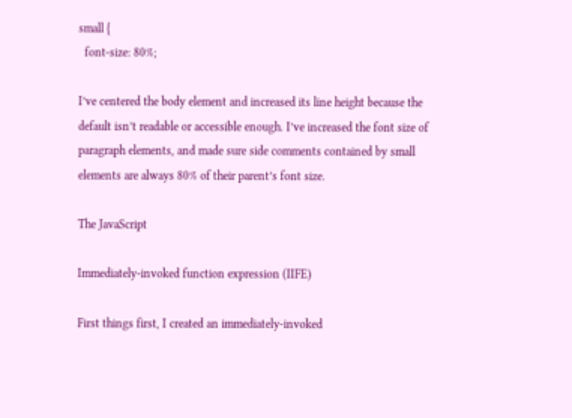small {
  font-size: 80%;

I’ve centered the body element and increased its line height because the default isn’t readable or accessible enough. I’ve increased the font size of paragraph elements, and made sure side comments contained by small elements are always 80% of their parent’s font size.

The JavaScript

Immediately-invoked function expression (IIFE)

First things first, I created an immediately-invoked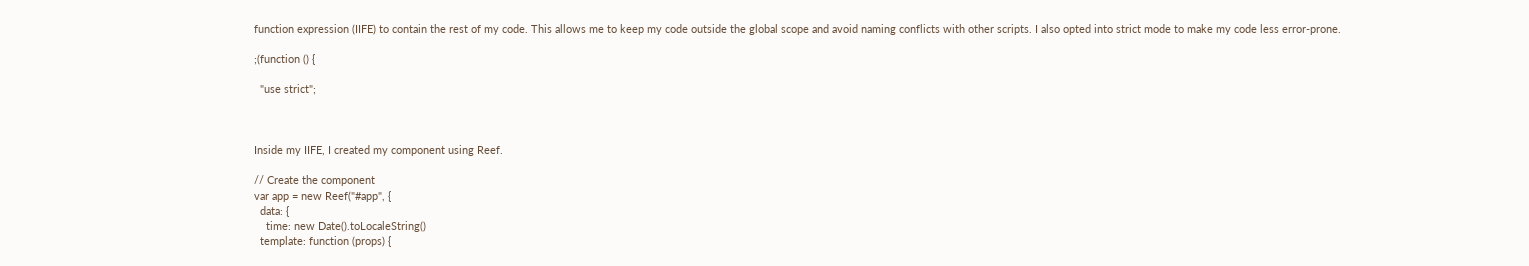function expression (IIFE) to contain the rest of my code. This allows me to keep my code outside the global scope and avoid naming conflicts with other scripts. I also opted into strict mode to make my code less error-prone.

;(function () {

  "use strict";



Inside my IIFE, I created my component using Reef.

// Create the component
var app = new Reef("#app", {
  data: {
    time: new Date().toLocaleString()
  template: function (props) {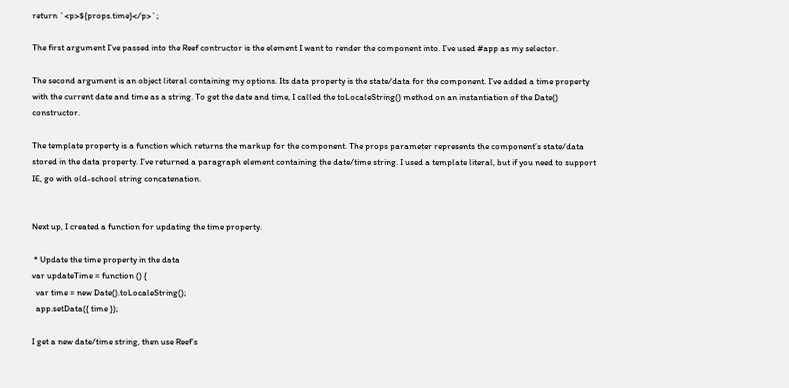return `<p>${props.time}</p>`;

The first argument I’ve passed into the Reef contructor is the element I want to render the component into. I’ve used #app as my selector.

The second argument is an object literal containing my options. Its data property is the state/data for the component. I’ve added a time property with the current date and time as a string. To get the date and time, I called the toLocaleString() method on an instantiation of the Date() constructor.

The template property is a function which returns the markup for the component. The props parameter represents the component’s state/data stored in the data property. I’ve returned a paragraph element containing the date/time string. I used a template literal, but if you need to support IE, go with old-school string concatenation.


Next up, I created a function for updating the time property.

 * Update the time property in the data
var updateTime = function () {
  var time = new Date().toLocaleString();
  app.setData({ time });

I get a new date/time string, then use Reef’s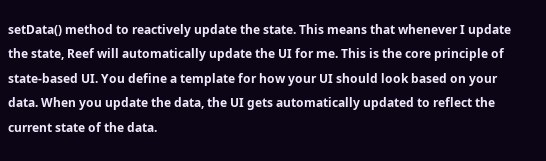setData() method to reactively update the state. This means that whenever I update the state, Reef will automatically update the UI for me. This is the core principle of state-based UI. You define a template for how your UI should look based on your data. When you update the data, the UI gets automatically updated to reflect the current state of the data.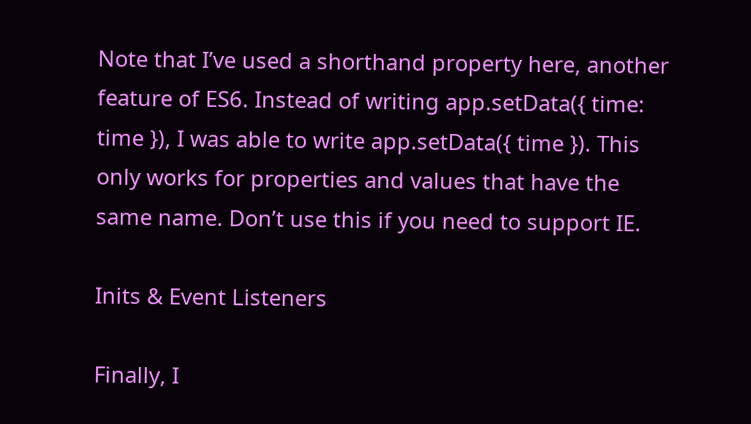Note that I’ve used a shorthand property here, another feature of ES6. Instead of writing app.setData({ time: time }), I was able to write app.setData({ time }). This only works for properties and values that have the same name. Don’t use this if you need to support IE.

Inits & Event Listeners

Finally, I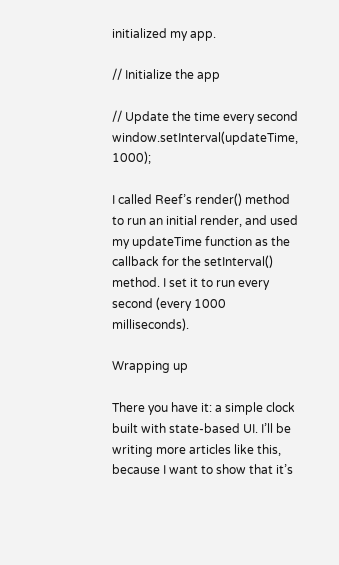initialized my app.

// Initialize the app

// Update the time every second
window.setInterval(updateTime, 1000);

I called Reef’s render() method to run an initial render, and used my updateTime function as the callback for the setInterval() method. I set it to run every second (every 1000 milliseconds).

Wrapping up

There you have it: a simple clock built with state-based UI. I’ll be writing more articles like this, because I want to show that it’s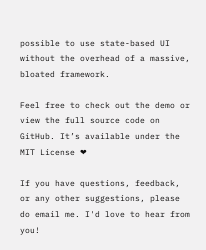possible to use state-based UI without the overhead of a massive, bloated framework.

Feel free to check out the demo or view the full source code on GitHub. It’s available under the MIT License ❤

If you have questions, feedback, or any other suggestions, please do email me. I'd love to hear from you!